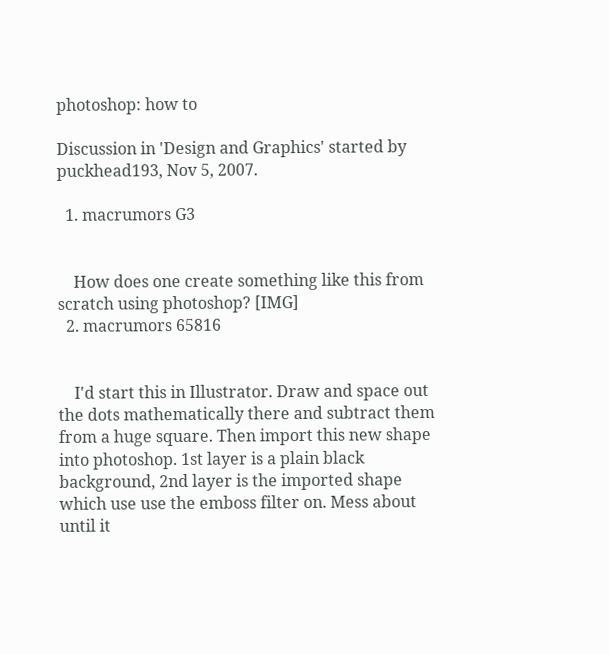photoshop: how to

Discussion in 'Design and Graphics' started by puckhead193, Nov 5, 2007.

  1. macrumors G3


    How does one create something like this from scratch using photoshop? [IMG]
  2. macrumors 65816


    I'd start this in Illustrator. Draw and space out the dots mathematically there and subtract them from a huge square. Then import this new shape into photoshop. 1st layer is a plain black background, 2nd layer is the imported shape which use use the emboss filter on. Mess about until it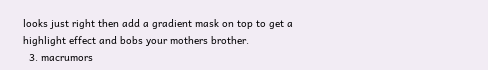looks just right then add a gradient mask on top to get a highlight effect and bobs your mothers brother.
  3. macrumors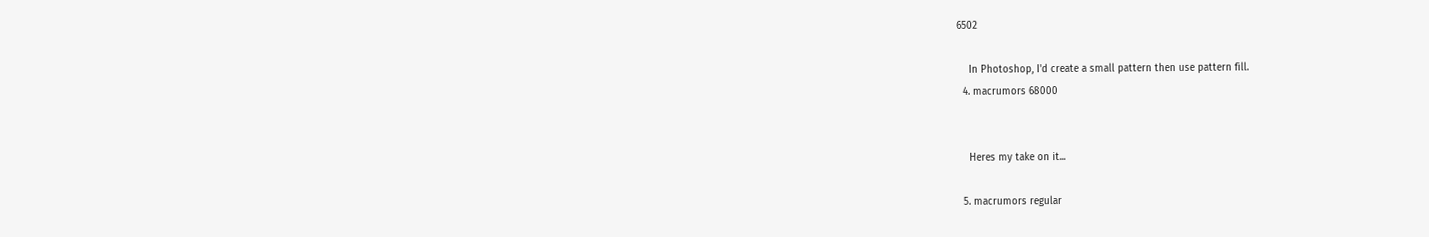6502

    In Photoshop, I'd create a small pattern then use pattern fill.
  4. macrumors 68000


    Heres my take on it...

  5. macrumors regular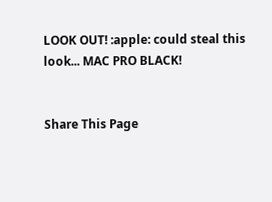LOOK OUT! :apple: could steal this look... MAC PRO BLACK!


Share This Page